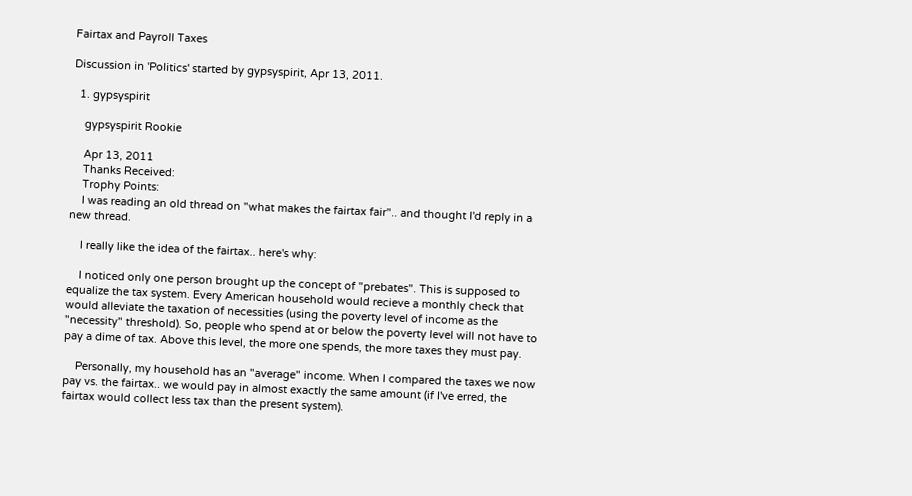Fairtax and Payroll Taxes

Discussion in 'Politics' started by gypsyspirit, Apr 13, 2011.

  1. gypsyspirit

    gypsyspirit Rookie

    Apr 13, 2011
    Thanks Received:
    Trophy Points:
    I was reading an old thread on "what makes the fairtax fair".. and thought I'd reply in a new thread.

    I really like the idea of the fairtax.. here's why:

    I noticed only one person brought up the concept of "prebates". This is supposed to equalize the tax system. Every American household would recieve a monthly check that would alleviate the taxation of necessities (using the poverty level of income as the "necessity" threshold). So, people who spend at or below the poverty level will not have to pay a dime of tax. Above this level, the more one spends, the more taxes they must pay.

    Personally, my household has an "average" income. When I compared the taxes we now pay vs. the fairtax.. we would pay in almost exactly the same amount (if I've erred, the fairtax would collect less tax than the present system).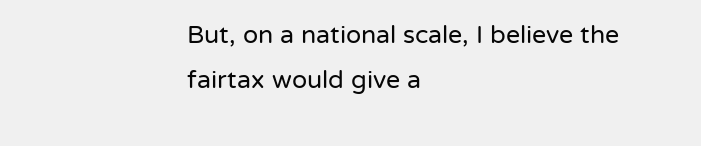But, on a national scale, I believe the fairtax would give a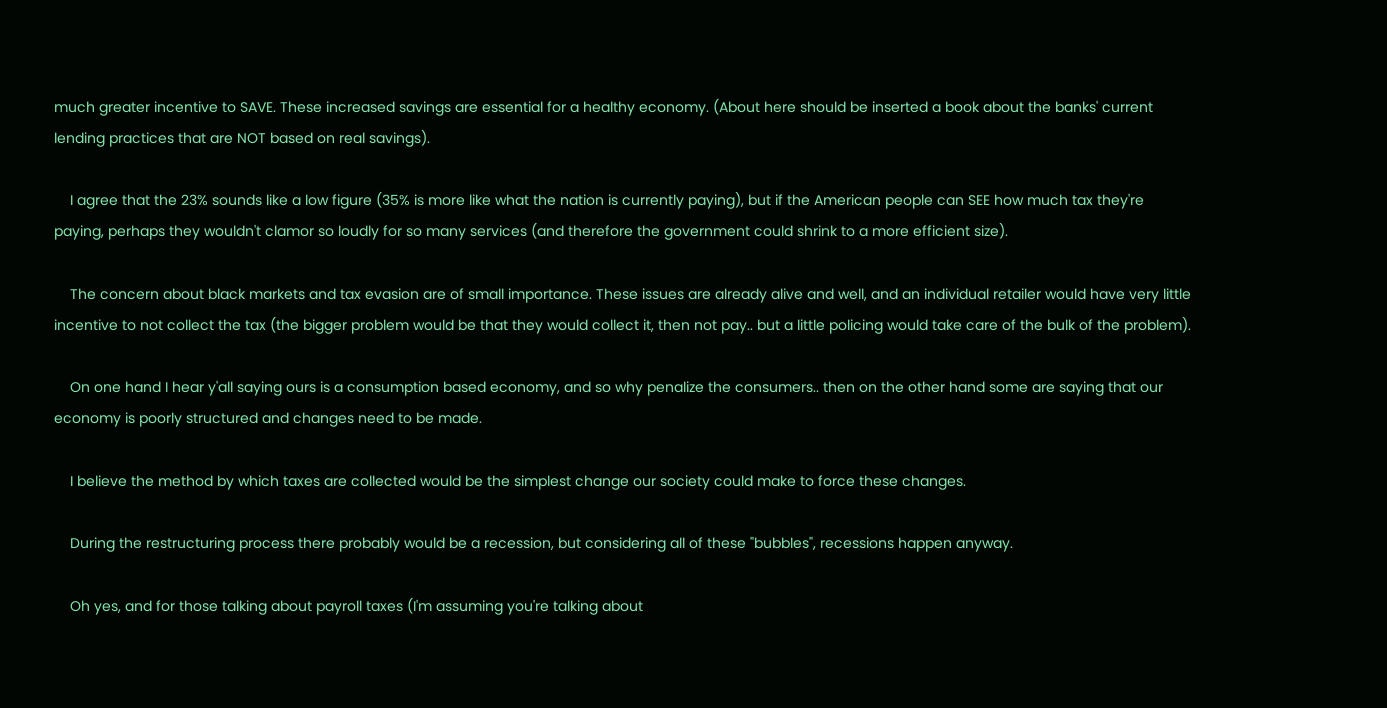much greater incentive to SAVE. These increased savings are essential for a healthy economy. (About here should be inserted a book about the banks' current lending practices that are NOT based on real savings).

    I agree that the 23% sounds like a low figure (35% is more like what the nation is currently paying), but if the American people can SEE how much tax they're paying, perhaps they wouldn't clamor so loudly for so many services (and therefore the government could shrink to a more efficient size).

    The concern about black markets and tax evasion are of small importance. These issues are already alive and well, and an individual retailer would have very little incentive to not collect the tax (the bigger problem would be that they would collect it, then not pay.. but a little policing would take care of the bulk of the problem).

    On one hand I hear y'all saying ours is a consumption based economy, and so why penalize the consumers.. then on the other hand some are saying that our economy is poorly structured and changes need to be made.

    I believe the method by which taxes are collected would be the simplest change our society could make to force these changes.

    During the restructuring process there probably would be a recession, but considering all of these "bubbles", recessions happen anyway.

    Oh yes, and for those talking about payroll taxes (I'm assuming you're talking about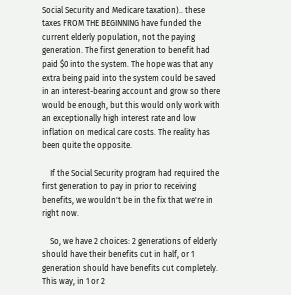Social Security and Medicare taxation).. these taxes FROM THE BEGINNING have funded the current elderly population, not the paying generation. The first generation to benefit had paid $0 into the system. The hope was that any extra being paid into the system could be saved in an interest-bearing account and grow so there would be enough, but this would only work with an exceptionally high interest rate and low inflation on medical care costs. The reality has been quite the opposite.

    If the Social Security program had required the first generation to pay in prior to receiving benefits, we wouldn't be in the fix that we're in right now.

    So, we have 2 choices: 2 generations of elderly should have their benefits cut in half, or 1 generation should have benefits cut completely. This way, in 1 or 2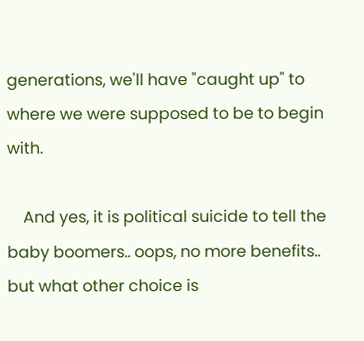generations, we'll have "caught up" to where we were supposed to be to begin with.

    And yes, it is political suicide to tell the baby boomers.. oops, no more benefits.. but what other choice is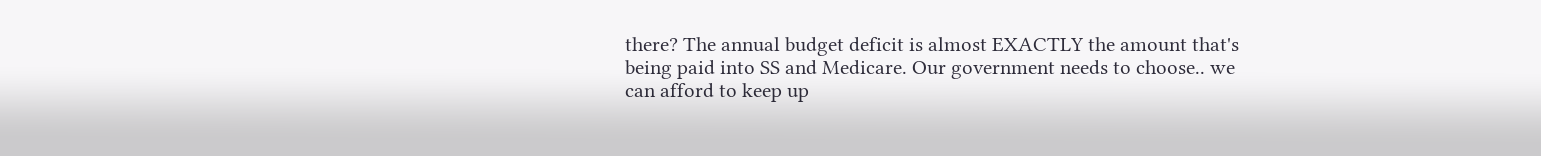there? The annual budget deficit is almost EXACTLY the amount that's being paid into SS and Medicare. Our government needs to choose.. we can afford to keep up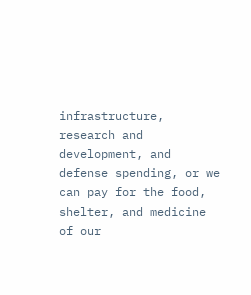infrastructure, research and development, and defense spending, or we can pay for the food, shelter, and medicine of our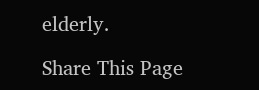elderly.

Share This Page